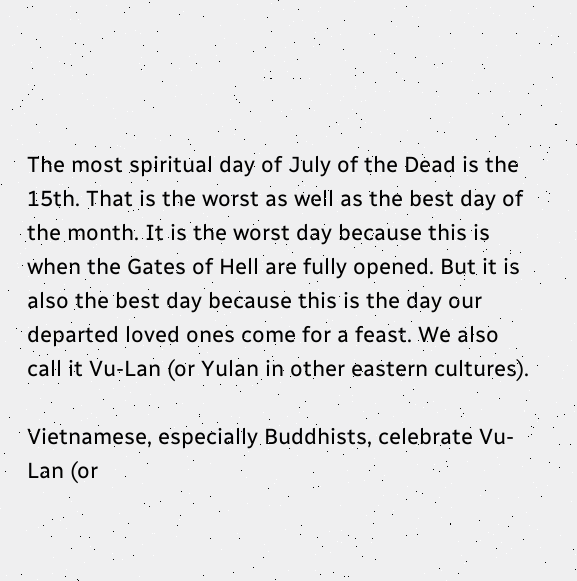The most spiritual day of July of the Dead is the 15th. That is the worst as well as the best day of the month. It is the worst day because this is when the Gates of Hell are fully opened. But it is also the best day because this is the day our departed loved ones come for a feast. We also call it Vu-Lan (or Yulan in other eastern cultures).

Vietnamese, especially Buddhists, celebrate Vu-Lan (or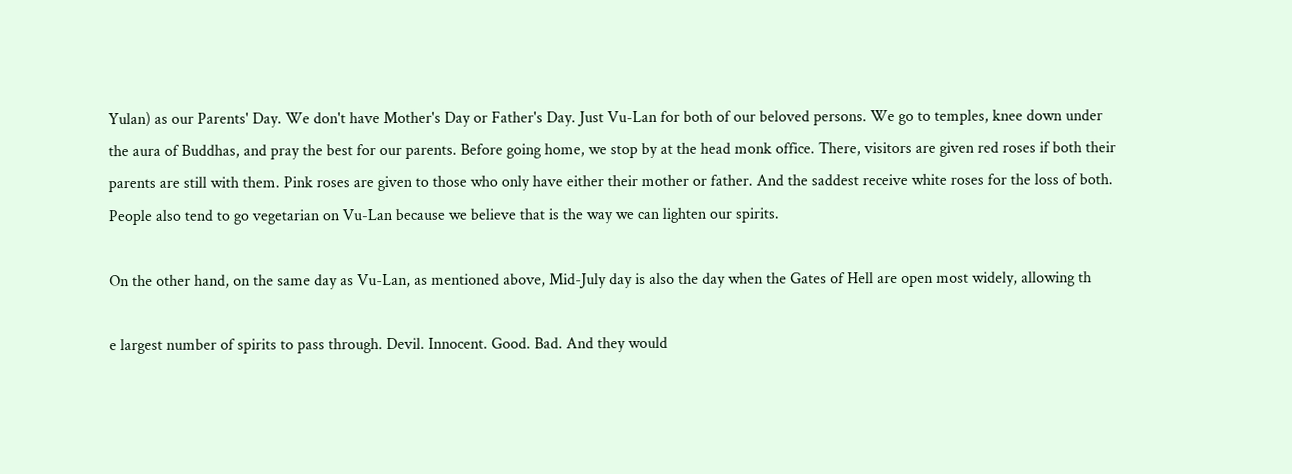Yulan) as our Parents' Day. We don't have Mother's Day or Father's Day. Just Vu-Lan for both of our beloved persons. We go to temples, knee down under the aura of Buddhas, and pray the best for our parents. Before going home, we stop by at the head monk office. There, visitors are given red roses if both their parents are still with them. Pink roses are given to those who only have either their mother or father. And the saddest receive white roses for the loss of both. People also tend to go vegetarian on Vu-Lan because we believe that is the way we can lighten our spirits.

On the other hand, on the same day as Vu-Lan, as mentioned above, Mid-July day is also the day when the Gates of Hell are open most widely, allowing th

e largest number of spirits to pass through. Devil. Innocent. Good. Bad. And they would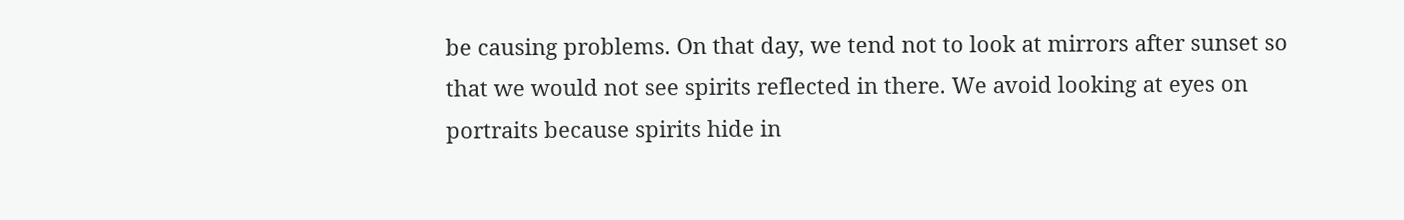be causing problems. On that day, we tend not to look at mirrors after sunset so that we would not see spirits reflected in there. We avoid looking at eyes on portraits because spirits hide in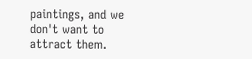paintings, and we don't want to attract them.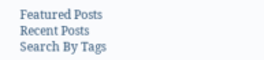Featured Posts
Recent Posts
Search By Tags